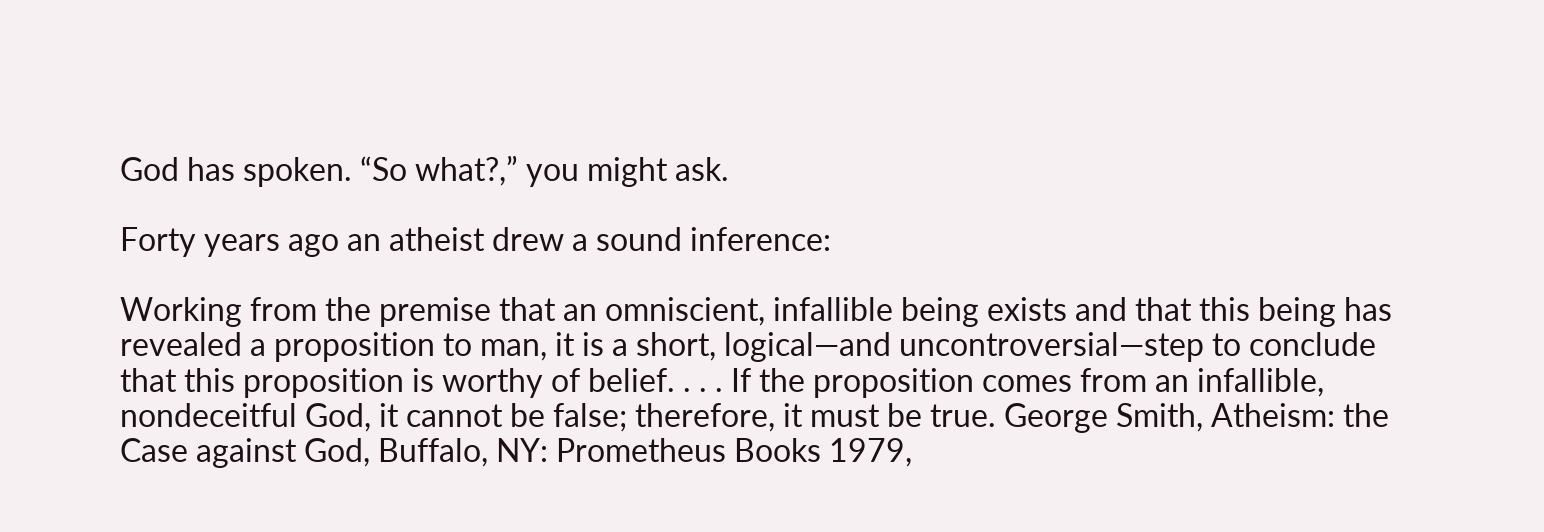God has spoken. “So what?,” you might ask.

Forty years ago an atheist drew a sound inference:

Working from the premise that an omniscient, infallible being exists and that this being has revealed a proposition to man, it is a short, logical—and uncontroversial—step to conclude that this proposition is worthy of belief. . . . If the proposition comes from an infallible, nondeceitful God, it cannot be false; therefore, it must be true. George Smith, Atheism: the Case against God, Buffalo, NY: Prometheus Books 1979,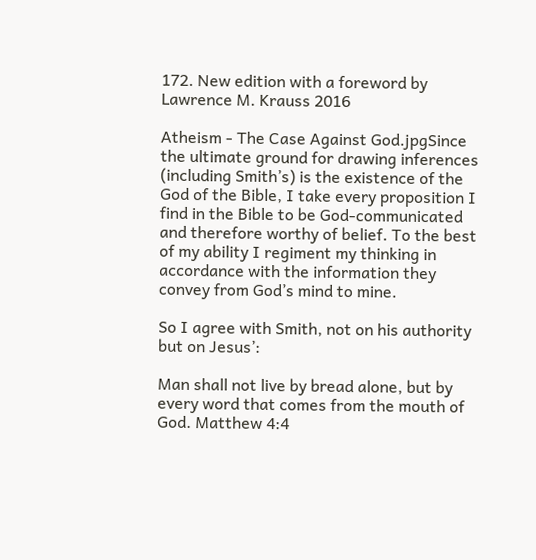172. New edition with a foreword by Lawrence M. Krauss 2016

Atheism - The Case Against God.jpgSince the ultimate ground for drawing inferences (including Smith’s) is the existence of the God of the Bible, I take every proposition I find in the Bible to be God-communicated and therefore worthy of belief. To the best of my ability I regiment my thinking in accordance with the information they convey from God’s mind to mine.

So I agree with Smith, not on his authority but on Jesus’:

Man shall not live by bread alone, but by every word that comes from the mouth of God. Matthew 4:4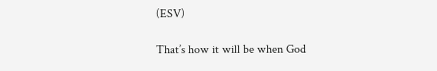(ESV)

That’s how it will be when God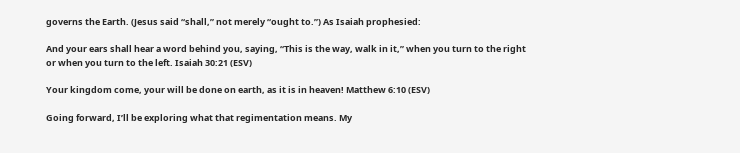governs the Earth. (Jesus said “shall,” not merely “ought to.”) As Isaiah prophesied:

And your ears shall hear a word behind you, saying, “This is the way, walk in it,” when you turn to the right or when you turn to the left. Isaiah 30:21 (ESV)

Your kingdom come, your will be done on earth, as it is in heaven! Matthew 6:10 (ESV)

Going forward, I’ll be exploring what that regimentation means. My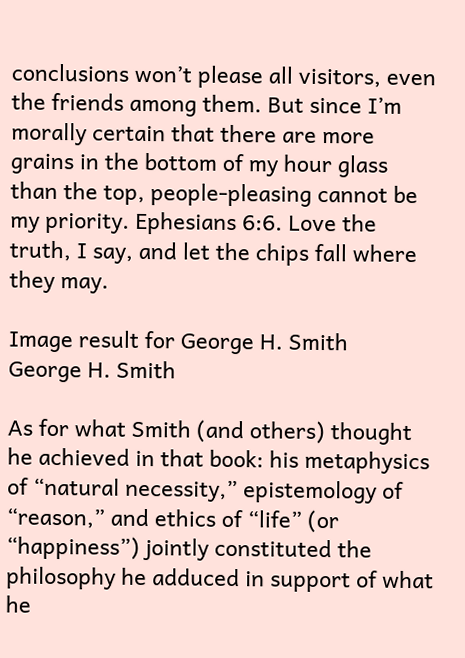conclusions won’t please all visitors, even the friends among them. But since I’m morally certain that there are more grains in the bottom of my hour glass than the top, people-pleasing cannot be my priority. Ephesians 6:6. Love the truth, I say, and let the chips fall where they may.

Image result for George H. Smith
George H. Smith

As for what Smith (and others) thought he achieved in that book: his metaphysics of “natural necessity,” epistemology of “reason,” and ethics of “life” (or “happiness”) jointly constituted the philosophy he adduced in support of what he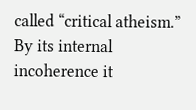called “critical atheism.” By its internal incoherence it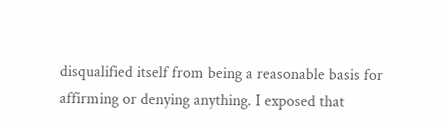disqualified itself from being a reasonable basis for affirming or denying anything. I exposed that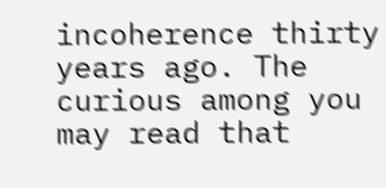incoherence thirty years ago. The curious among you may read that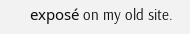exposé on my old site.